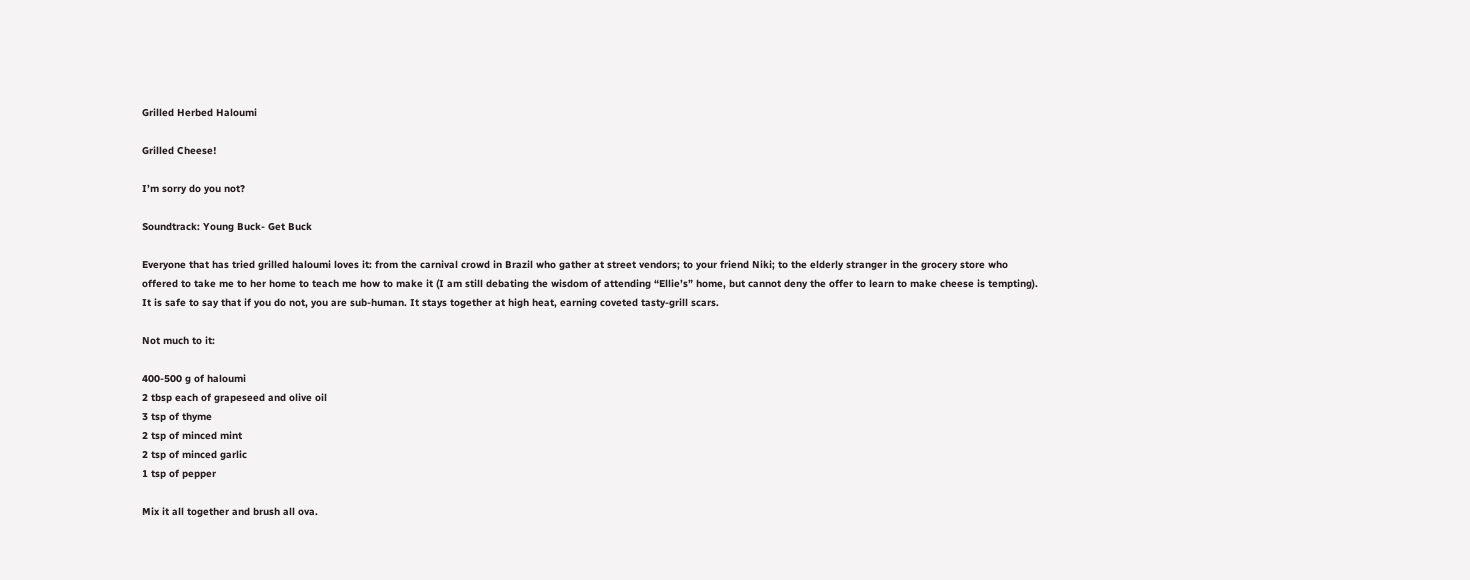Grilled Herbed Haloumi

Grilled Cheese!

I’m sorry do you not?

Soundtrack: Young Buck- Get Buck

Everyone that has tried grilled haloumi loves it: from the carnival crowd in Brazil who gather at street vendors; to your friend Niki; to the elderly stranger in the grocery store who offered to take me to her home to teach me how to make it (I am still debating the wisdom of attending “Ellie’s” home, but cannot deny the offer to learn to make cheese is tempting). It is safe to say that if you do not, you are sub-human. It stays together at high heat, earning coveted tasty-grill scars.

Not much to it:

400-500 g of haloumi
2 tbsp each of grapeseed and olive oil
3 tsp of thyme
2 tsp of minced mint
2 tsp of minced garlic
1 tsp of pepper

Mix it all together and brush all ova.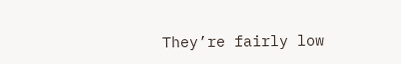They’re fairly low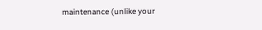maintenance (unlike your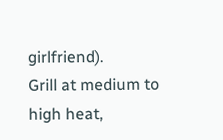girlfriend).
Grill at medium to high heat,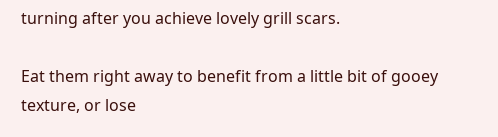turning after you achieve lovely grill scars.

Eat them right away to benefit from a little bit of gooey texture, or lose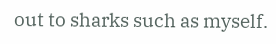out to sharks such as myself.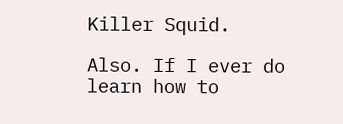Killer Squid.

Also. If I ever do learn how to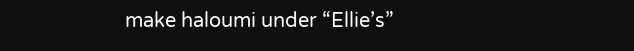make haloumi under “Ellie’s”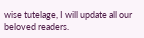wise tutelage, I will update all our beloved readers.